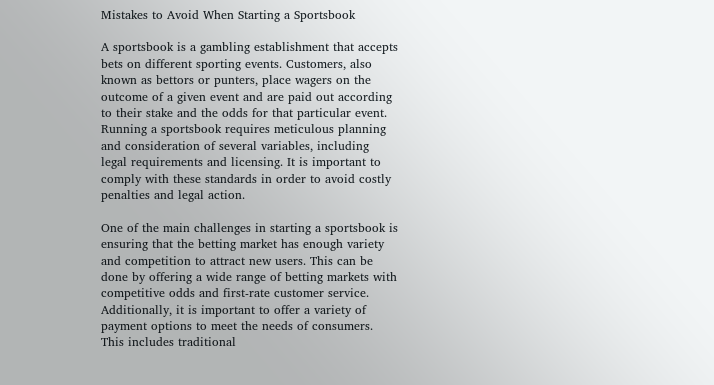Mistakes to Avoid When Starting a Sportsbook

A sportsbook is a gambling establishment that accepts bets on different sporting events. Customers, also known as bettors or punters, place wagers on the outcome of a given event and are paid out according to their stake and the odds for that particular event. Running a sportsbook requires meticulous planning and consideration of several variables, including legal requirements and licensing. It is important to comply with these standards in order to avoid costly penalties and legal action.

One of the main challenges in starting a sportsbook is ensuring that the betting market has enough variety and competition to attract new users. This can be done by offering a wide range of betting markets with competitive odds and first-rate customer service. Additionally, it is important to offer a variety of payment options to meet the needs of consumers. This includes traditional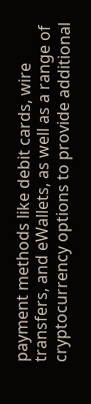payment methods like debit cards, wire transfers, and eWallets, as well as a range of cryptocurrency options to provide additional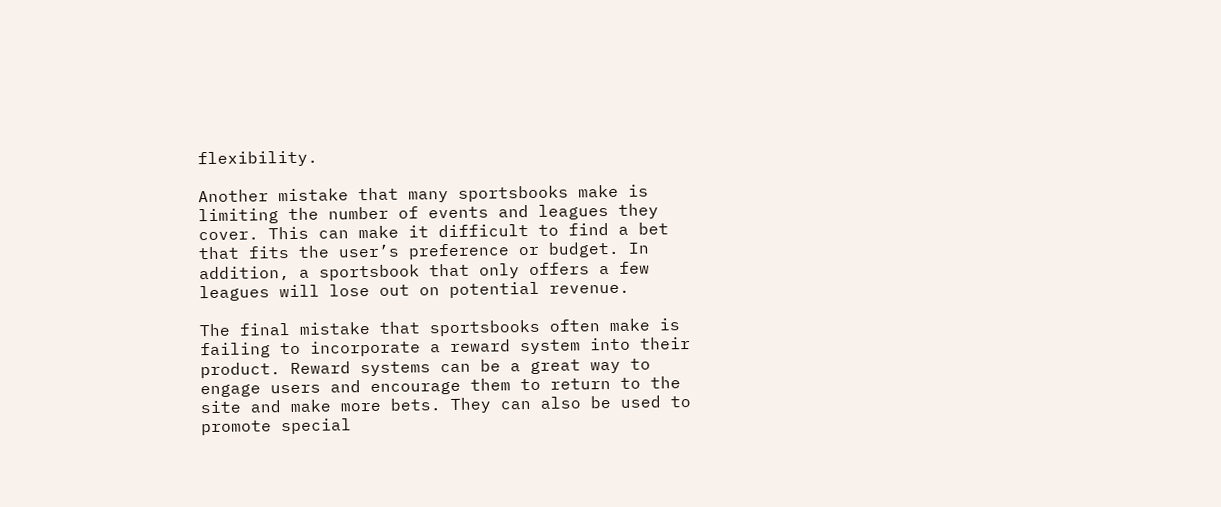flexibility.

Another mistake that many sportsbooks make is limiting the number of events and leagues they cover. This can make it difficult to find a bet that fits the user’s preference or budget. In addition, a sportsbook that only offers a few leagues will lose out on potential revenue.

The final mistake that sportsbooks often make is failing to incorporate a reward system into their product. Reward systems can be a great way to engage users and encourage them to return to the site and make more bets. They can also be used to promote special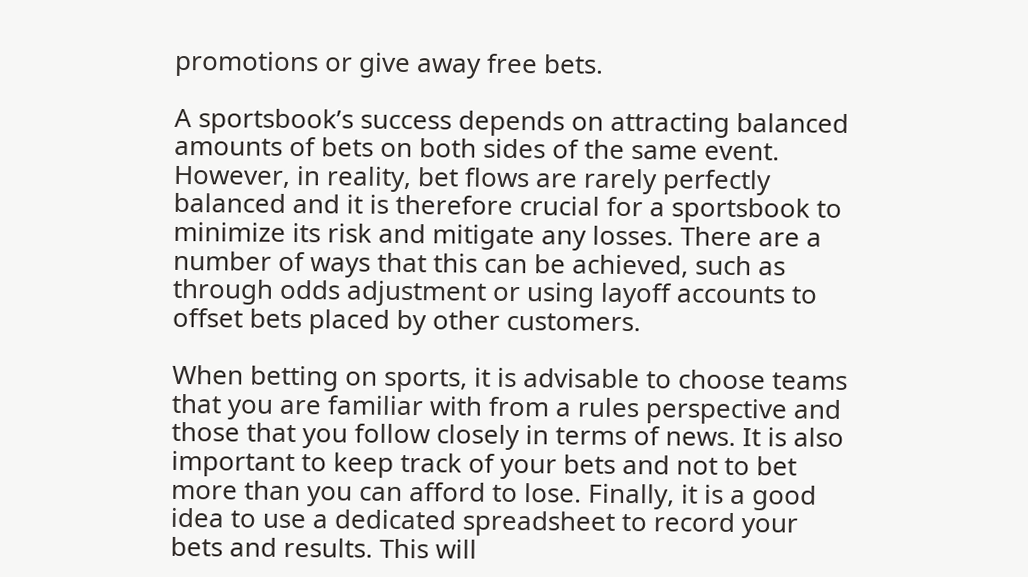promotions or give away free bets.

A sportsbook’s success depends on attracting balanced amounts of bets on both sides of the same event. However, in reality, bet flows are rarely perfectly balanced and it is therefore crucial for a sportsbook to minimize its risk and mitigate any losses. There are a number of ways that this can be achieved, such as through odds adjustment or using layoff accounts to offset bets placed by other customers.

When betting on sports, it is advisable to choose teams that you are familiar with from a rules perspective and those that you follow closely in terms of news. It is also important to keep track of your bets and not to bet more than you can afford to lose. Finally, it is a good idea to use a dedicated spreadsheet to record your bets and results. This will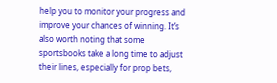help you to monitor your progress and improve your chances of winning. It’s also worth noting that some sportsbooks take a long time to adjust their lines, especially for prop bets,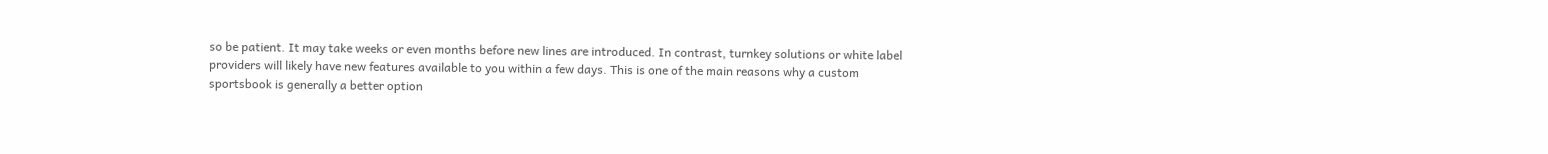so be patient. It may take weeks or even months before new lines are introduced. In contrast, turnkey solutions or white label providers will likely have new features available to you within a few days. This is one of the main reasons why a custom sportsbook is generally a better option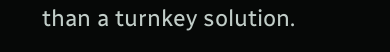than a turnkey solution.